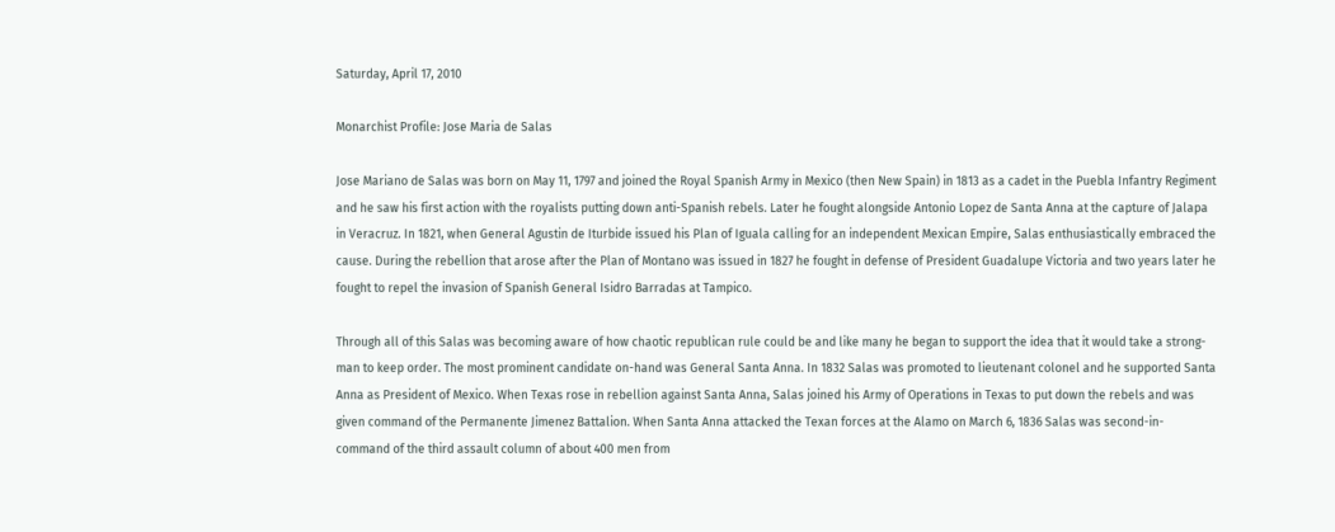Saturday, April 17, 2010

Monarchist Profile: Jose Maria de Salas

Jose Mariano de Salas was born on May 11, 1797 and joined the Royal Spanish Army in Mexico (then New Spain) in 1813 as a cadet in the Puebla Infantry Regiment and he saw his first action with the royalists putting down anti-Spanish rebels. Later he fought alongside Antonio Lopez de Santa Anna at the capture of Jalapa in Veracruz. In 1821, when General Agustin de Iturbide issued his Plan of Iguala calling for an independent Mexican Empire, Salas enthusiastically embraced the cause. During the rebellion that arose after the Plan of Montano was issued in 1827 he fought in defense of President Guadalupe Victoria and two years later he fought to repel the invasion of Spanish General Isidro Barradas at Tampico.

Through all of this Salas was becoming aware of how chaotic republican rule could be and like many he began to support the idea that it would take a strong-man to keep order. The most prominent candidate on-hand was General Santa Anna. In 1832 Salas was promoted to lieutenant colonel and he supported Santa Anna as President of Mexico. When Texas rose in rebellion against Santa Anna, Salas joined his Army of Operations in Texas to put down the rebels and was given command of the Permanente Jimenez Battalion. When Santa Anna attacked the Texan forces at the Alamo on March 6, 1836 Salas was second-in-command of the third assault column of about 400 men from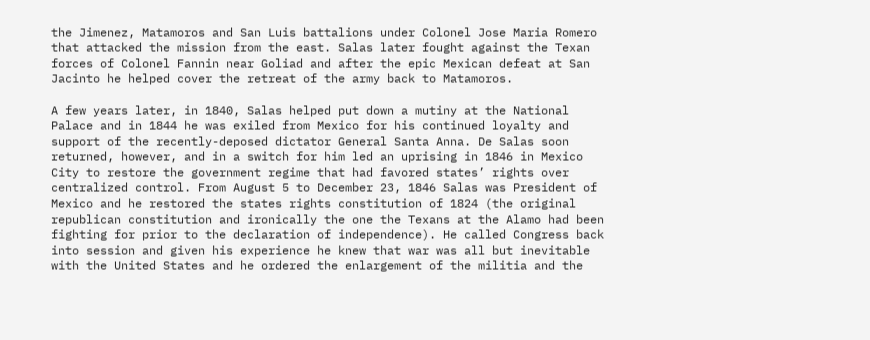the Jimenez, Matamoros and San Luis battalions under Colonel Jose Maria Romero that attacked the mission from the east. Salas later fought against the Texan forces of Colonel Fannin near Goliad and after the epic Mexican defeat at San Jacinto he helped cover the retreat of the army back to Matamoros.

A few years later, in 1840, Salas helped put down a mutiny at the National Palace and in 1844 he was exiled from Mexico for his continued loyalty and support of the recently-deposed dictator General Santa Anna. De Salas soon returned, however, and in a switch for him led an uprising in 1846 in Mexico City to restore the government regime that had favored states’ rights over centralized control. From August 5 to December 23, 1846 Salas was President of Mexico and he restored the states rights constitution of 1824 (the original republican constitution and ironically the one the Texans at the Alamo had been fighting for prior to the declaration of independence). He called Congress back into session and given his experience he knew that war was all but inevitable with the United States and he ordered the enlargement of the militia and the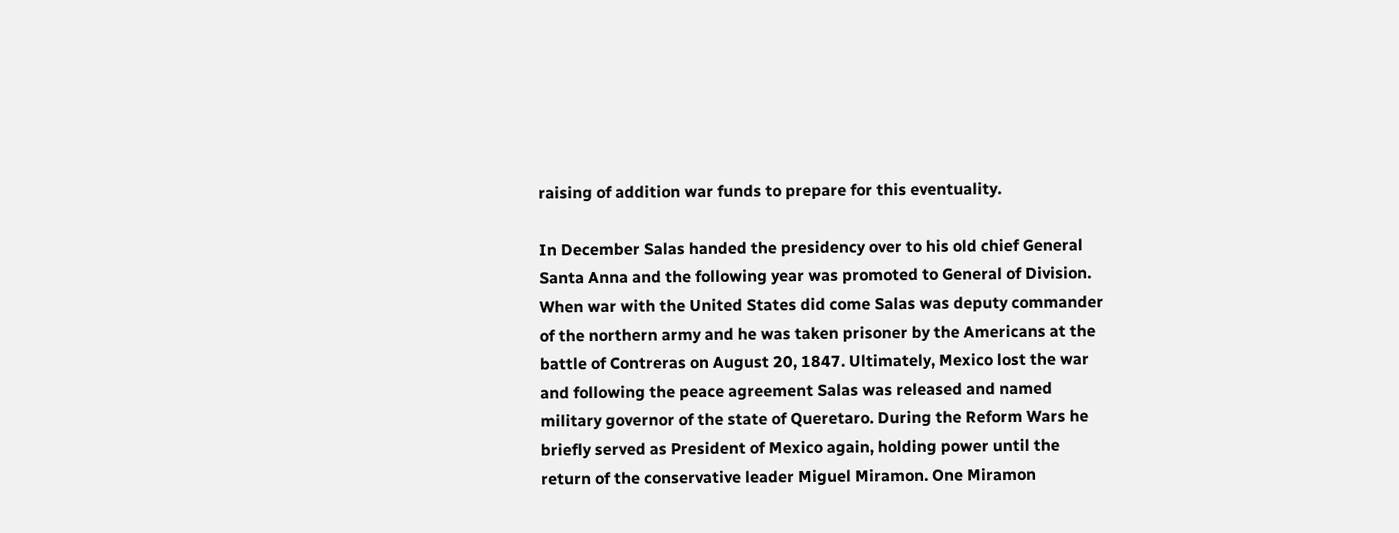raising of addition war funds to prepare for this eventuality.

In December Salas handed the presidency over to his old chief General Santa Anna and the following year was promoted to General of Division. When war with the United States did come Salas was deputy commander of the northern army and he was taken prisoner by the Americans at the battle of Contreras on August 20, 1847. Ultimately, Mexico lost the war and following the peace agreement Salas was released and named military governor of the state of Queretaro. During the Reform Wars he briefly served as President of Mexico again, holding power until the return of the conservative leader Miguel Miramon. One Miramon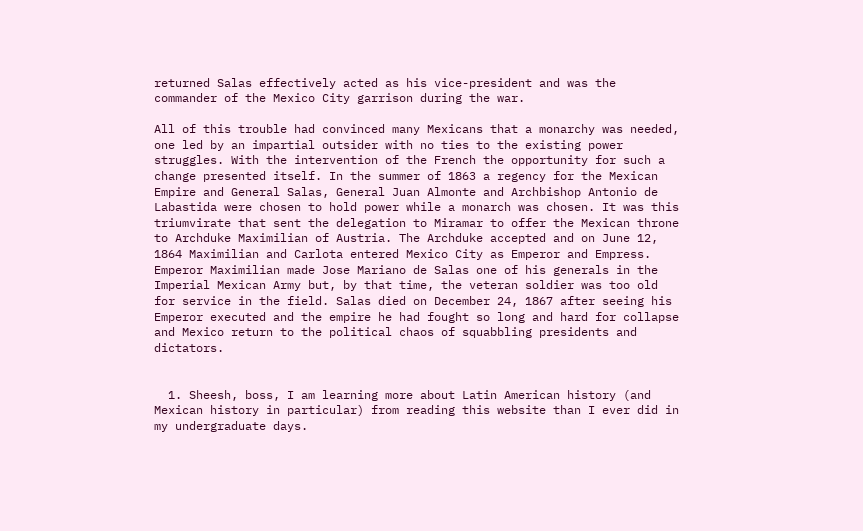returned Salas effectively acted as his vice-president and was the commander of the Mexico City garrison during the war.

All of this trouble had convinced many Mexicans that a monarchy was needed, one led by an impartial outsider with no ties to the existing power struggles. With the intervention of the French the opportunity for such a change presented itself. In the summer of 1863 a regency for the Mexican Empire and General Salas, General Juan Almonte and Archbishop Antonio de Labastida were chosen to hold power while a monarch was chosen. It was this triumvirate that sent the delegation to Miramar to offer the Mexican throne to Archduke Maximilian of Austria. The Archduke accepted and on June 12, 1864 Maximilian and Carlota entered Mexico City as Emperor and Empress. Emperor Maximilian made Jose Mariano de Salas one of his generals in the Imperial Mexican Army but, by that time, the veteran soldier was too old for service in the field. Salas died on December 24, 1867 after seeing his Emperor executed and the empire he had fought so long and hard for collapse and Mexico return to the political chaos of squabbling presidents and dictators.


  1. Sheesh, boss, I am learning more about Latin American history (and Mexican history in particular) from reading this website than I ever did in my undergraduate days.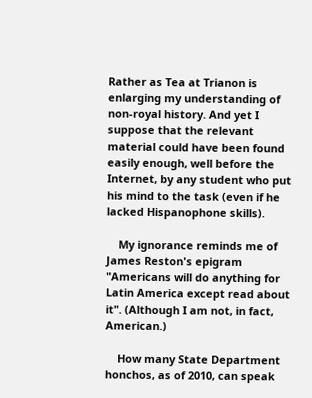Rather as Tea at Trianon is enlarging my understanding of non-royal history. And yet I suppose that the relevant material could have been found easily enough, well before the Internet, by any student who put his mind to the task (even if he lacked Hispanophone skills).

    My ignorance reminds me of James Reston's epigram "Americans will do anything for Latin America except read about it". (Although I am not, in fact, American.)

    How many State Department honchos, as of 2010, can speak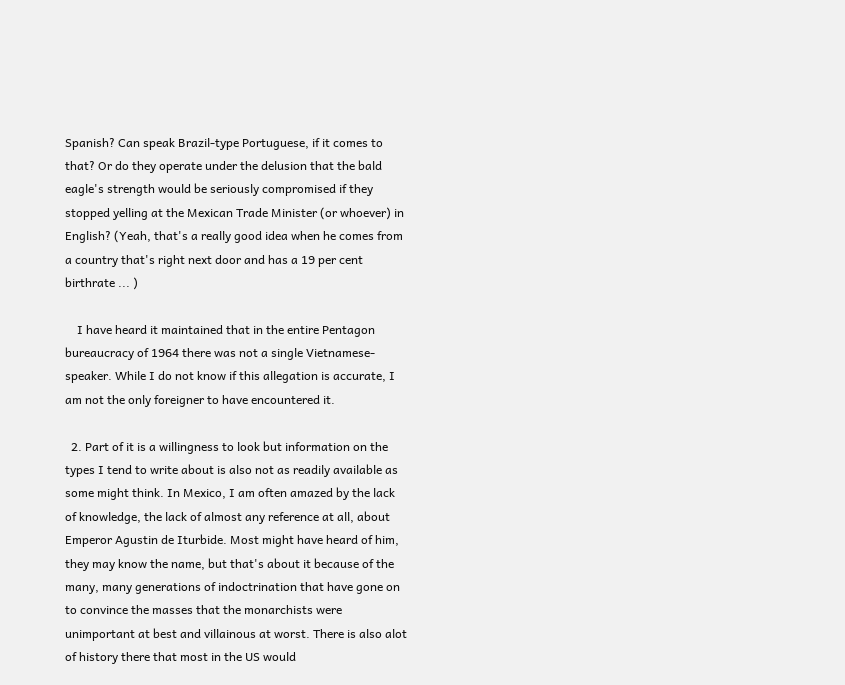Spanish? Can speak Brazil-type Portuguese, if it comes to that? Or do they operate under the delusion that the bald eagle's strength would be seriously compromised if they stopped yelling at the Mexican Trade Minister (or whoever) in English? (Yeah, that's a really good idea when he comes from a country that's right next door and has a 19 per cent birthrate ... )

    I have heard it maintained that in the entire Pentagon bureaucracy of 1964 there was not a single Vietnamese-speaker. While I do not know if this allegation is accurate, I am not the only foreigner to have encountered it.

  2. Part of it is a willingness to look but information on the types I tend to write about is also not as readily available as some might think. In Mexico, I am often amazed by the lack of knowledge, the lack of almost any reference at all, about Emperor Agustin de Iturbide. Most might have heard of him, they may know the name, but that's about it because of the many, many generations of indoctrination that have gone on to convince the masses that the monarchists were unimportant at best and villainous at worst. There is also alot of history there that most in the US would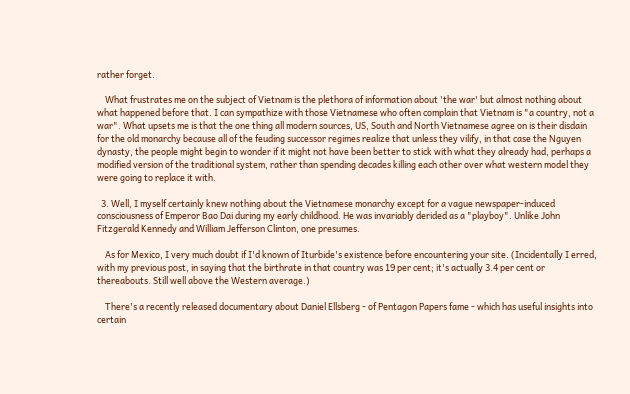rather forget.

    What frustrates me on the subject of Vietnam is the plethora of information about 'the war' but almost nothing about what happened before that. I can sympathize with those Vietnamese who often complain that Vietnam is "a country, not a war". What upsets me is that the one thing all modern sources, US, South and North Vietnamese agree on is their disdain for the old monarchy because all of the feuding successor regimes realize that unless they vilify, in that case the Nguyen dynasty, the people might begin to wonder if it might not have been better to stick with what they already had, perhaps a modified version of the traditional system, rather than spending decades killing each other over what western model they were going to replace it with.

  3. Well, I myself certainly knew nothing about the Vietnamese monarchy except for a vague newspaper-induced consciousness of Emperor Bao Dai during my early childhood. He was invariably derided as a "playboy". Unlike John Fitzgerald Kennedy and William Jefferson Clinton, one presumes.

    As for Mexico, I very much doubt if I'd known of Iturbide's existence before encountering your site. (Incidentally I erred, with my previous post, in saying that the birthrate in that country was 19 per cent; it's actually 3.4 per cent or thereabouts. Still well above the Western average.)

    There's a recently released documentary about Daniel Ellsberg - of Pentagon Papers fame - which has useful insights into certain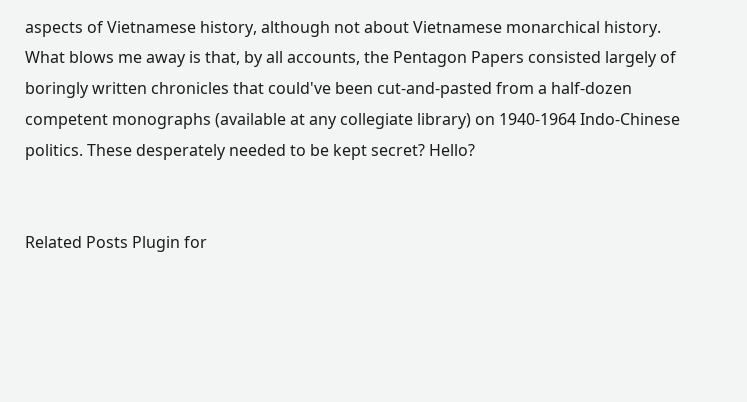aspects of Vietnamese history, although not about Vietnamese monarchical history. What blows me away is that, by all accounts, the Pentagon Papers consisted largely of boringly written chronicles that could've been cut-and-pasted from a half-dozen competent monographs (available at any collegiate library) on 1940-1964 Indo-Chinese politics. These desperately needed to be kept secret? Hello?


Related Posts Plugin for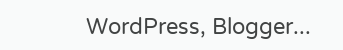WordPress, Blogger...